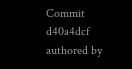Commit d40a4dcf authored by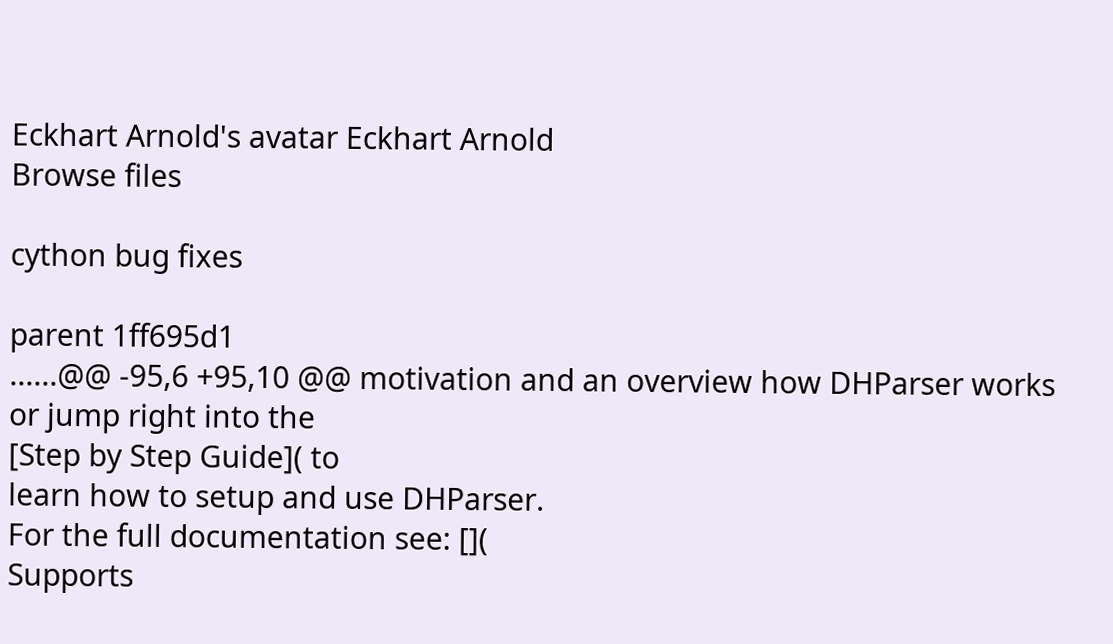Eckhart Arnold's avatar Eckhart Arnold
Browse files

cython bug fixes

parent 1ff695d1
......@@ -95,6 +95,10 @@ motivation and an overview how DHParser works or jump right into the
[Step by Step Guide]( to
learn how to setup and use DHParser.
For the full documentation see: [](
Supports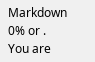Markdown
0% or .
You are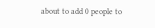about to add 0 people to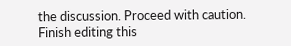the discussion. Proceed with caution.
Finish editing this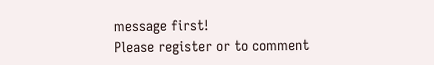message first!
Please register or to comment